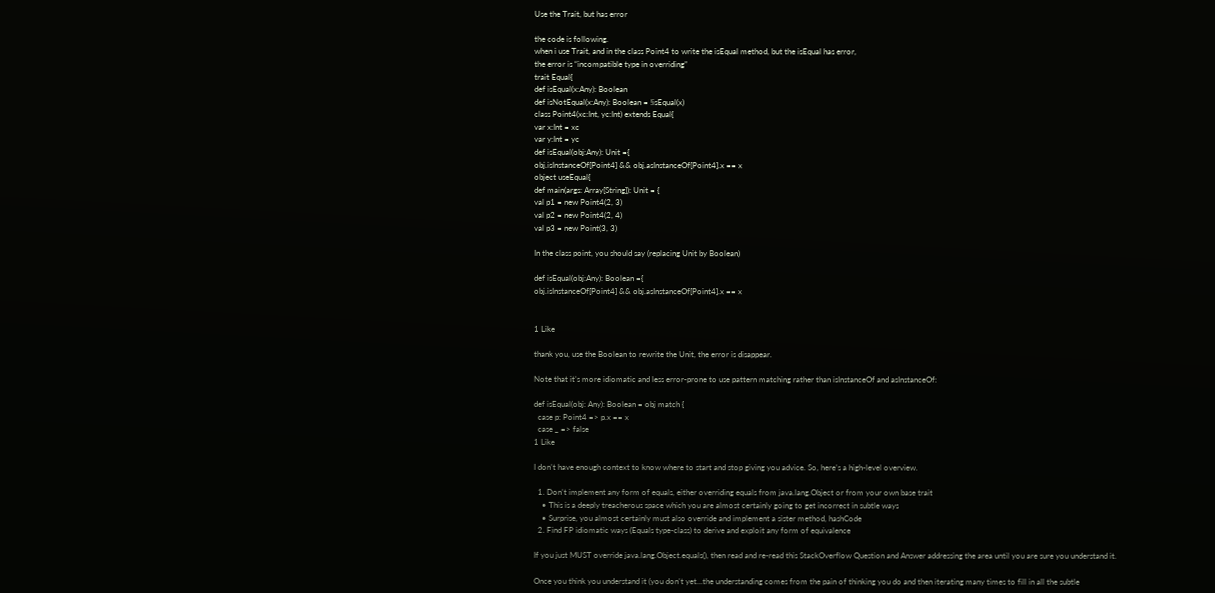Use the Trait, but has error

the code is following.
when i use Trait, and in the class Point4 to write the isEqual method, but the isEqual has error,
the error is “incompatible type in overriding”
trait Equal{
def isEqual(x:Any): Boolean
def isNotEqual(x:Any): Boolean = !isEqual(x)
class Point4(xc:Int, yc:Int) extends Equal{
var x:Int = xc
var y:Int = yc
def isEqual(obj:Any): Unit ={
obj.isInstanceOf[Point4] && obj.asInstanceOf[Point4].x == x
object useEqual{
def main(args: Array[String]): Unit = {
val p1 = new Point4(2, 3)
val p2 = new Point4(2, 4)
val p3 = new Point(3, 3)

In the class point, you should say (replacing Unit by Boolean)

def isEqual(obj:Any): Boolean ={
obj.isInstanceOf[Point4] && obj.asInstanceOf[Point4].x == x


1 Like

thank you, use the Boolean to rewrite the Unit, the error is disappear.

Note that it’s more idiomatic and less error-prone to use pattern matching rather than isInstanceOf and asInstanceOf:

def isEqual(obj: Any): Boolean = obj match {
  case p: Point4 => p.x == x
  case _ => false
1 Like

I don’t have enough context to know where to start and stop giving you advice. So, here’s a high-level overview.

  1. Don’t implement any form of equals, either overriding equals from java.lang.Object or from your own base trait
    • This is a deeply treacherous space which you are almost certainly going to get incorrect in subtle ways
    • Surprise, you almost certainly must also override and implement a sister method, hashCode
  2. Find FP idiomatic ways (Equals type-class) to derive and exploit any form of equivalence

If you just MUST override java.lang.Object.equals(), then read and re-read this StackOverflow Question and Answer addressing the area until you are sure you understand it.

Once you think you understand it (you don’t yet…the understanding comes from the pain of thinking you do and then iterating many times to fill in all the subtle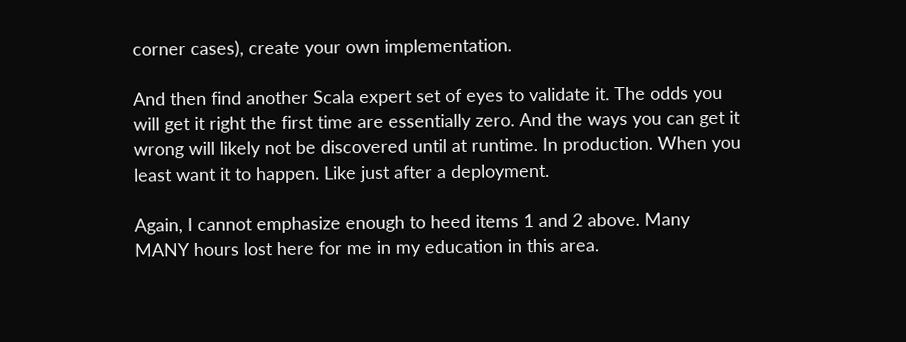corner cases), create your own implementation.

And then find another Scala expert set of eyes to validate it. The odds you will get it right the first time are essentially zero. And the ways you can get it wrong will likely not be discovered until at runtime. In production. When you least want it to happen. Like just after a deployment.

Again, I cannot emphasize enough to heed items 1 and 2 above. Many MANY hours lost here for me in my education in this area.